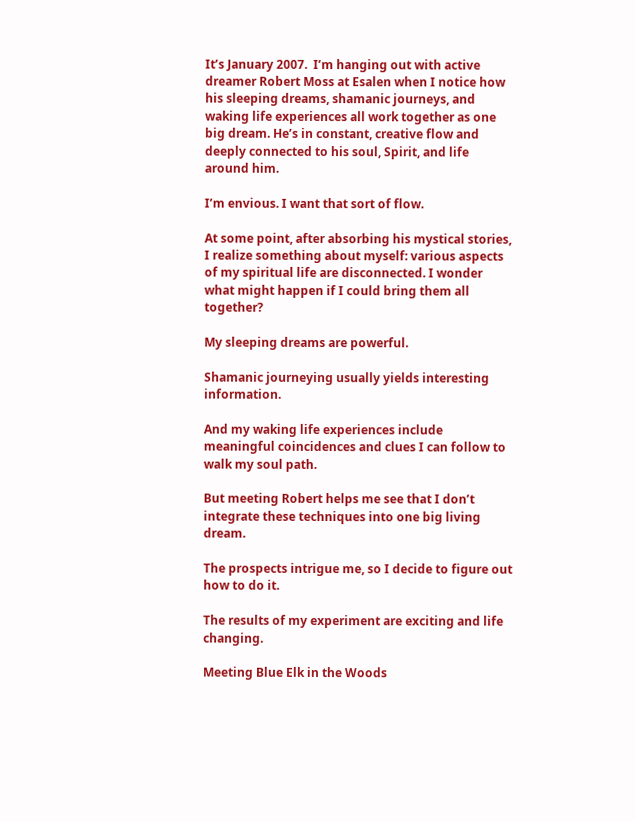It’s January 2007.  I’m hanging out with active dreamer Robert Moss at Esalen when I notice how his sleeping dreams, shamanic journeys, and waking life experiences all work together as one big dream. He’s in constant, creative flow and deeply connected to his soul, Spirit, and life around him.

I’m envious. I want that sort of flow.

At some point, after absorbing his mystical stories, I realize something about myself: various aspects of my spiritual life are disconnected. I wonder what might happen if I could bring them all together?

My sleeping dreams are powerful.

Shamanic journeying usually yields interesting information.

And my waking life experiences include meaningful coincidences and clues I can follow to walk my soul path.

But meeting Robert helps me see that I don’t integrate these techniques into one big living dream.

The prospects intrigue me, so I decide to figure out how to do it.

The results of my experiment are exciting and life changing.

Meeting Blue Elk in the Woods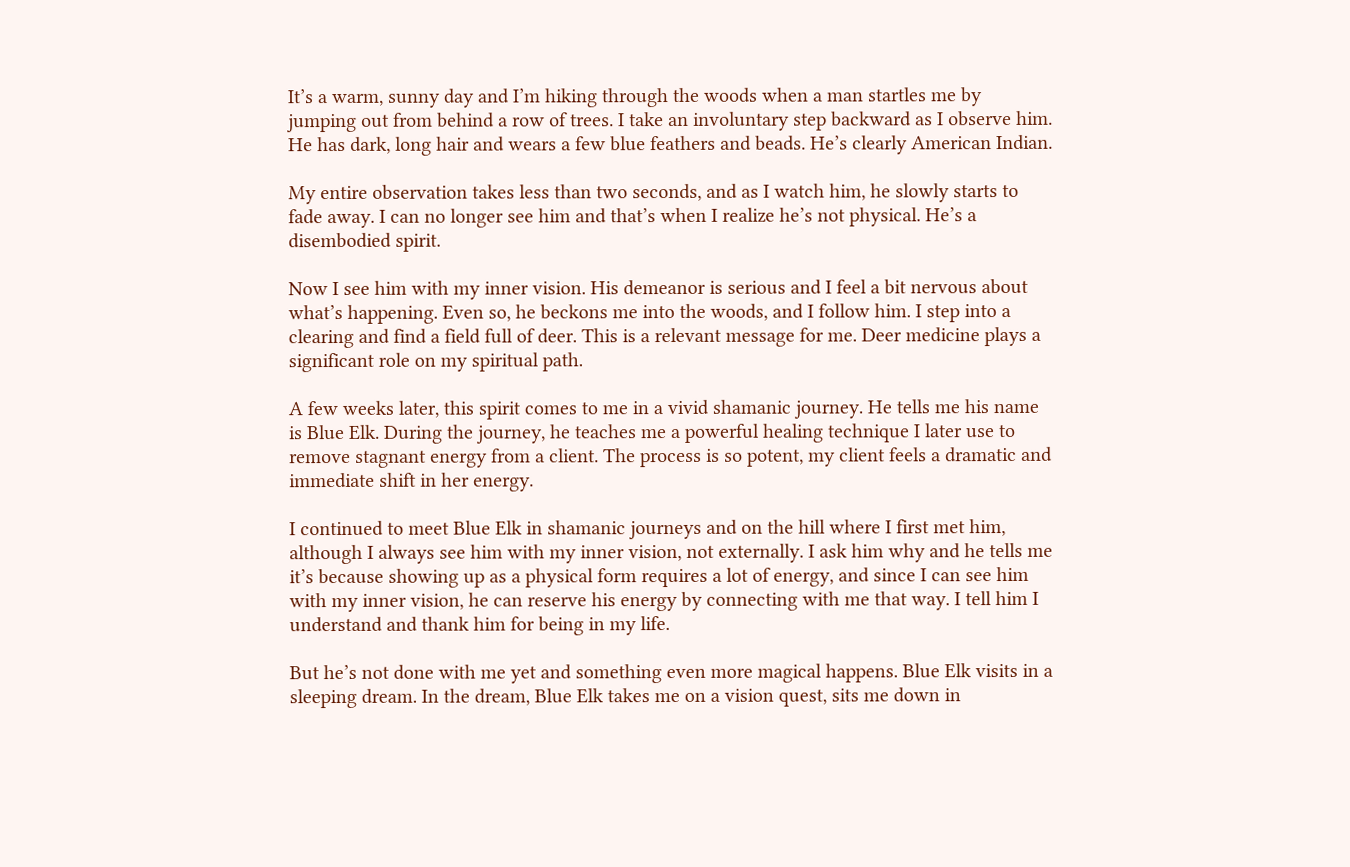It’s a warm, sunny day and I’m hiking through the woods when a man startles me by jumping out from behind a row of trees. I take an involuntary step backward as I observe him. He has dark, long hair and wears a few blue feathers and beads. He’s clearly American Indian.

My entire observation takes less than two seconds, and as I watch him, he slowly starts to fade away. I can no longer see him and that’s when I realize he’s not physical. He’s a disembodied spirit.

Now I see him with my inner vision. His demeanor is serious and I feel a bit nervous about what’s happening. Even so, he beckons me into the woods, and I follow him. I step into a clearing and find a field full of deer. This is a relevant message for me. Deer medicine plays a significant role on my spiritual path.

A few weeks later, this spirit comes to me in a vivid shamanic journey. He tells me his name is Blue Elk. During the journey, he teaches me a powerful healing technique I later use to remove stagnant energy from a client. The process is so potent, my client feels a dramatic and immediate shift in her energy.

I continued to meet Blue Elk in shamanic journeys and on the hill where I first met him, although I always see him with my inner vision, not externally. I ask him why and he tells me it’s because showing up as a physical form requires a lot of energy, and since I can see him with my inner vision, he can reserve his energy by connecting with me that way. I tell him I understand and thank him for being in my life.

But he’s not done with me yet and something even more magical happens. Blue Elk visits in a sleeping dream. In the dream, Blue Elk takes me on a vision quest, sits me down in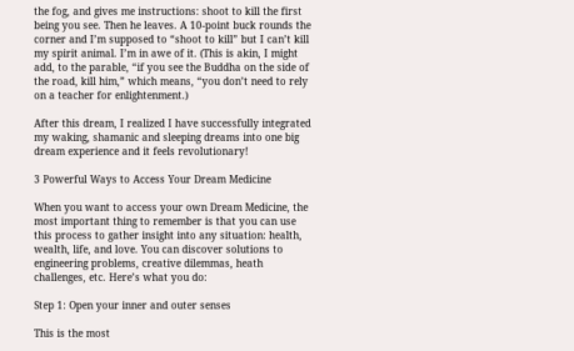the fog, and gives me instructions: shoot to kill the first being you see. Then he leaves. A 10-point buck rounds the corner and I’m supposed to “shoot to kill” but I can’t kill my spirit animal. I’m in awe of it. (This is akin, I might add, to the parable, “if you see the Buddha on the side of the road, kill him,” which means, “you don’t need to rely on a teacher for enlightenment.)

After this dream, I realized I have successfully integrated my waking, shamanic and sleeping dreams into one big dream experience and it feels revolutionary!

3 Powerful Ways to Access Your Dream Medicine

When you want to access your own Dream Medicine, the most important thing to remember is that you can use this process to gather insight into any situation: health, wealth, life, and love. You can discover solutions to engineering problems, creative dilemmas, heath challenges, etc. Here’s what you do:

Step 1: Open your inner and outer senses

This is the most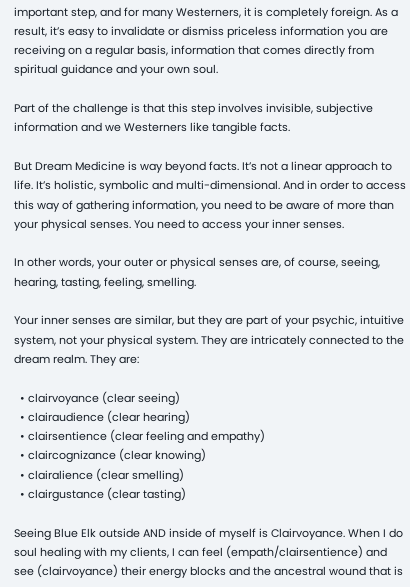important step, and for many Westerners, it is completely foreign. As a result, it’s easy to invalidate or dismiss priceless information you are receiving on a regular basis, information that comes directly from spiritual guidance and your own soul.

Part of the challenge is that this step involves invisible, subjective information and we Westerners like tangible facts.

But Dream Medicine is way beyond facts. It’s not a linear approach to life. It’s holistic, symbolic and multi-dimensional. And in order to access this way of gathering information, you need to be aware of more than your physical senses. You need to access your inner senses.

In other words, your outer or physical senses are, of course, seeing, hearing, tasting, feeling, smelling.

Your inner senses are similar, but they are part of your psychic, intuitive system, not your physical system. They are intricately connected to the dream realm. They are:

  • clairvoyance (clear seeing)
  • clairaudience (clear hearing)
  • clairsentience (clear feeling and empathy)
  • claircognizance (clear knowing)
  • clairalience (clear smelling)
  • clairgustance (clear tasting)

Seeing Blue Elk outside AND inside of myself is Clairvoyance. When I do soul healing with my clients, I can feel (empath/clairsentience) and see (clairvoyance) their energy blocks and the ancestral wound that is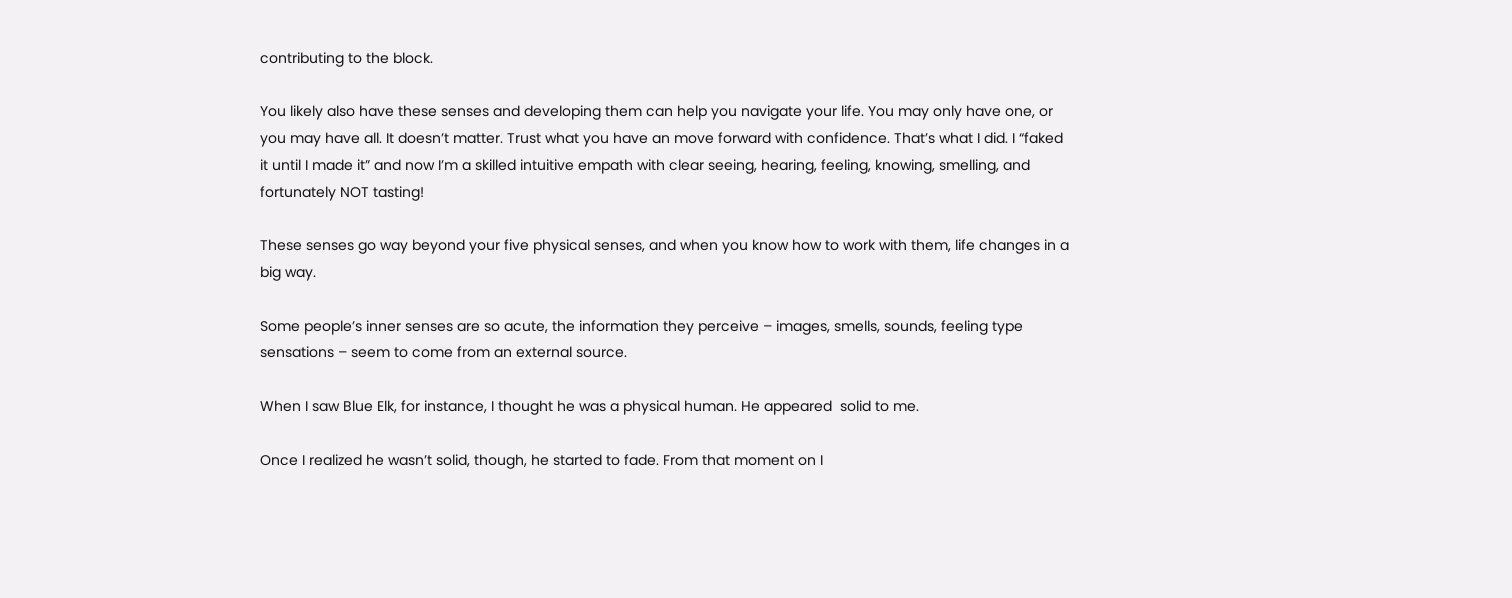contributing to the block.

You likely also have these senses and developing them can help you navigate your life. You may only have one, or you may have all. It doesn’t matter. Trust what you have an move forward with confidence. That’s what I did. I “faked it until I made it” and now I’m a skilled intuitive empath with clear seeing, hearing, feeling, knowing, smelling, and fortunately NOT tasting!

These senses go way beyond your five physical senses, and when you know how to work with them, life changes in a big way.

Some people’s inner senses are so acute, the information they perceive – images, smells, sounds, feeling type sensations – seem to come from an external source.

When I saw Blue Elk, for instance, I thought he was a physical human. He appeared  solid to me.

Once I realized he wasn’t solid, though, he started to fade. From that moment on I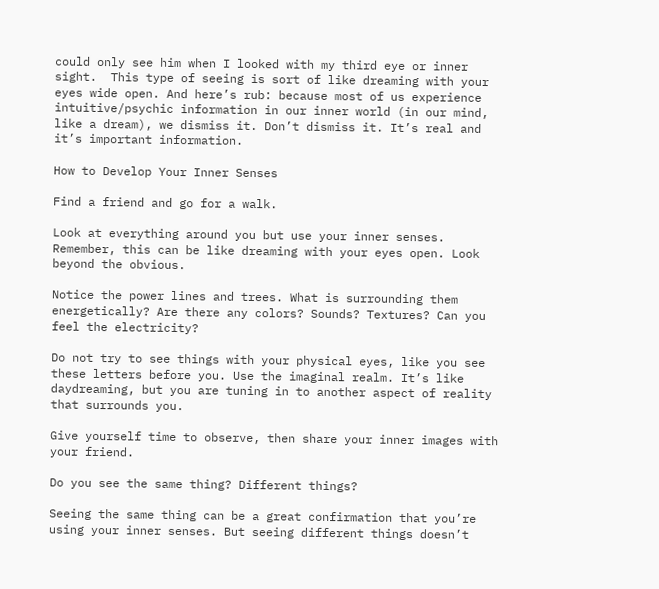could only see him when I looked with my third eye or inner sight.  This type of seeing is sort of like dreaming with your eyes wide open. And here’s rub: because most of us experience intuitive/psychic information in our inner world (in our mind, like a dream), we dismiss it. Don’t dismiss it. It’s real and it’s important information.

How to Develop Your Inner Senses

Find a friend and go for a walk.

Look at everything around you but use your inner senses. Remember, this can be like dreaming with your eyes open. Look beyond the obvious.

Notice the power lines and trees. What is surrounding them energetically? Are there any colors? Sounds? Textures? Can you feel the electricity?

Do not try to see things with your physical eyes, like you see these letters before you. Use the imaginal realm. It’s like daydreaming, but you are tuning in to another aspect of reality that surrounds you.

Give yourself time to observe, then share your inner images with your friend.

Do you see the same thing? Different things?

Seeing the same thing can be a great confirmation that you’re using your inner senses. But seeing different things doesn’t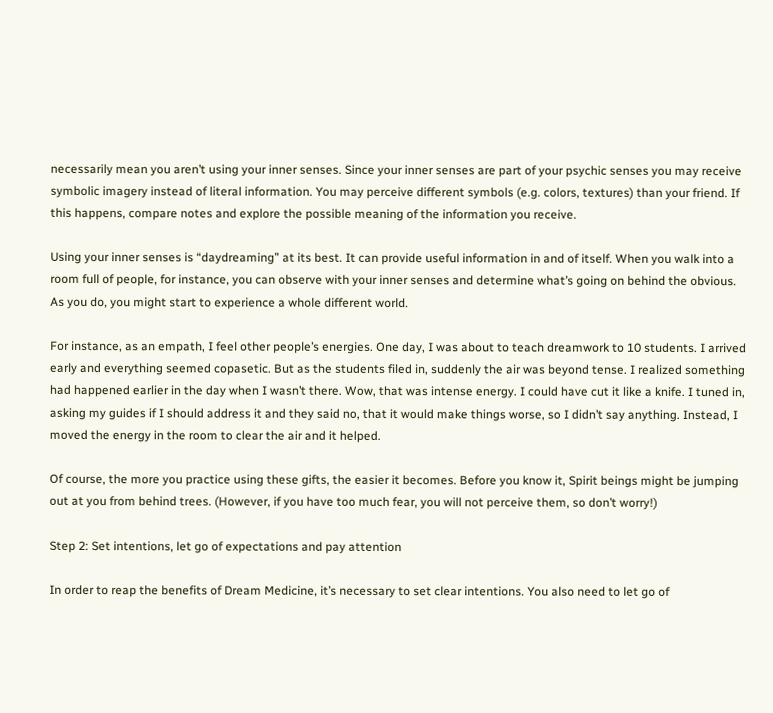necessarily mean you aren’t using your inner senses. Since your inner senses are part of your psychic senses you may receive symbolic imagery instead of literal information. You may perceive different symbols (e.g. colors, textures) than your friend. If this happens, compare notes and explore the possible meaning of the information you receive.

Using your inner senses is “daydreaming” at its best. It can provide useful information in and of itself. When you walk into a room full of people, for instance, you can observe with your inner senses and determine what’s going on behind the obvious. As you do, you might start to experience a whole different world.

For instance, as an empath, I feel other people’s energies. One day, I was about to teach dreamwork to 10 students. I arrived early and everything seemed copasetic. But as the students filed in, suddenly the air was beyond tense. I realized something had happened earlier in the day when I wasn’t there. Wow, that was intense energy. I could have cut it like a knife. I tuned in, asking my guides if I should address it and they said no, that it would make things worse, so I didn’t say anything. Instead, I moved the energy in the room to clear the air and it helped.

Of course, the more you practice using these gifts, the easier it becomes. Before you know it, Spirit beings might be jumping out at you from behind trees. (However, if you have too much fear, you will not perceive them, so don’t worry!)

Step 2: Set intentions, let go of expectations and pay attention

In order to reap the benefits of Dream Medicine, it’s necessary to set clear intentions. You also need to let go of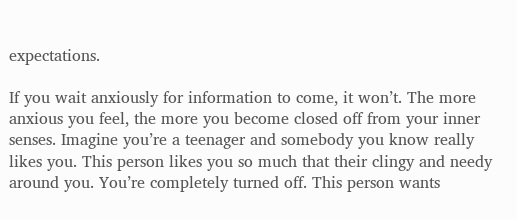expectations.

If you wait anxiously for information to come, it won’t. The more anxious you feel, the more you become closed off from your inner senses. Imagine you’re a teenager and somebody you know really likes you. This person likes you so much that their clingy and needy around you. You’re completely turned off. This person wants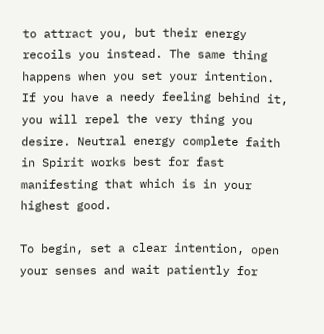to attract you, but their energy recoils you instead. The same thing happens when you set your intention. If you have a needy feeling behind it, you will repel the very thing you desire. Neutral energy complete faith in Spirit works best for fast manifesting that which is in your highest good.

To begin, set a clear intention, open your senses and wait patiently for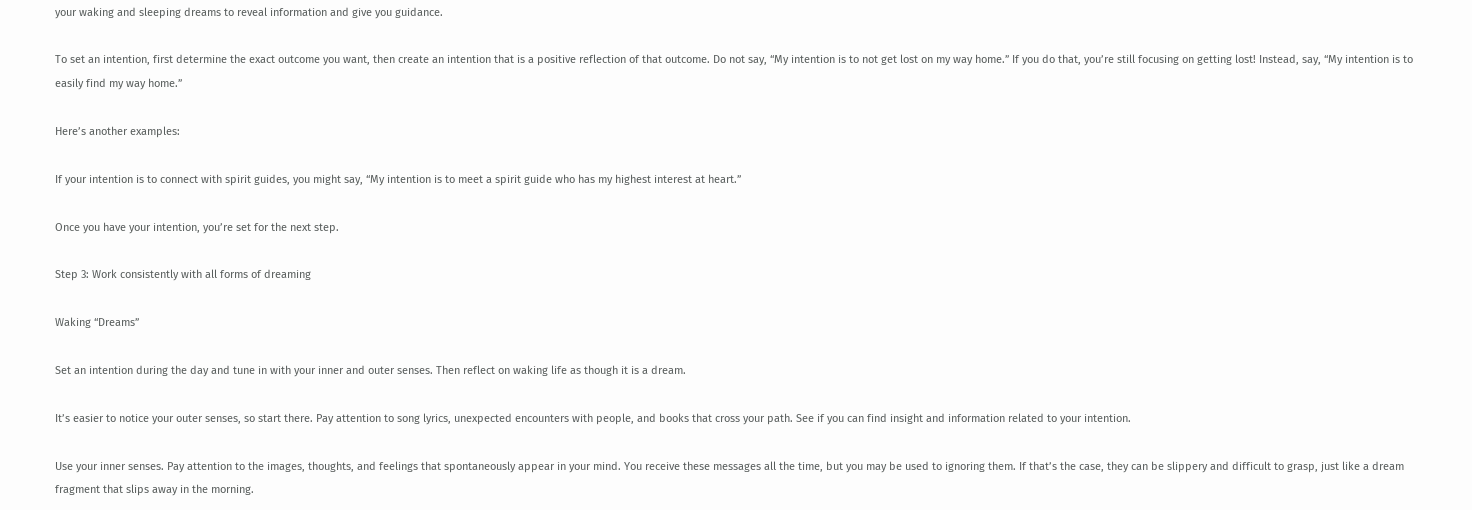your waking and sleeping dreams to reveal information and give you guidance.

To set an intention, first determine the exact outcome you want, then create an intention that is a positive reflection of that outcome. Do not say, “My intention is to not get lost on my way home.” If you do that, you’re still focusing on getting lost! Instead, say, “My intention is to easily find my way home.”

Here’s another examples:

If your intention is to connect with spirit guides, you might say, “My intention is to meet a spirit guide who has my highest interest at heart.”

Once you have your intention, you’re set for the next step.

Step 3: Work consistently with all forms of dreaming

Waking “Dreams”

Set an intention during the day and tune in with your inner and outer senses. Then reflect on waking life as though it is a dream.

It’s easier to notice your outer senses, so start there. Pay attention to song lyrics, unexpected encounters with people, and books that cross your path. See if you can find insight and information related to your intention.

Use your inner senses. Pay attention to the images, thoughts, and feelings that spontaneously appear in your mind. You receive these messages all the time, but you may be used to ignoring them. If that’s the case, they can be slippery and difficult to grasp, just like a dream fragment that slips away in the morning.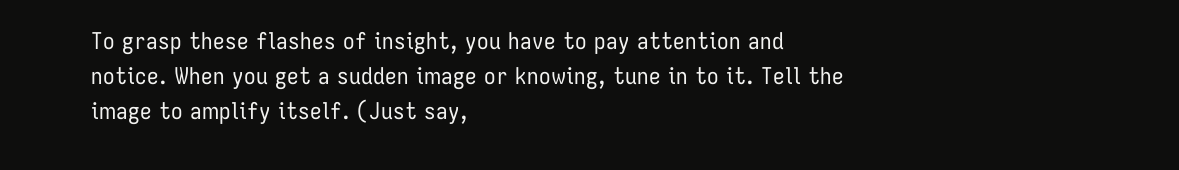To grasp these flashes of insight, you have to pay attention and notice. When you get a sudden image or knowing, tune in to it. Tell the image to amplify itself. (Just say,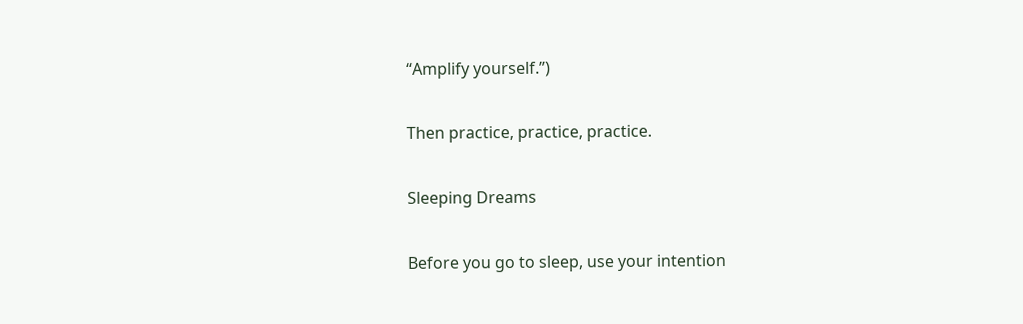“Amplify yourself.”)

Then practice, practice, practice.

Sleeping Dreams

Before you go to sleep, use your intention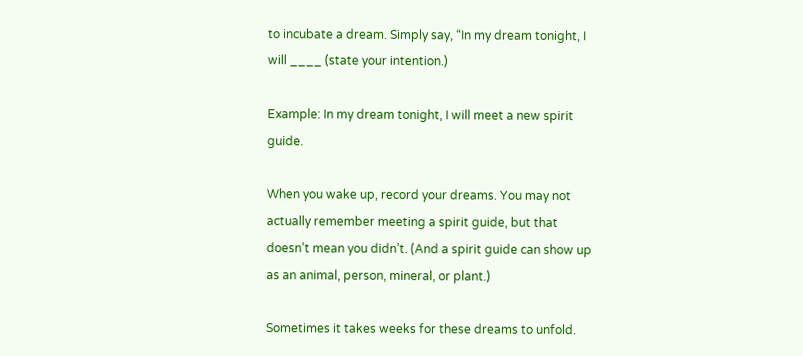to incubate a dream. Simply say, “In my dream tonight, I will ____ (state your intention.)

Example: In my dream tonight, I will meet a new spirit guide.

When you wake up, record your dreams. You may not actually remember meeting a spirit guide, but that doesn’t mean you didn’t. (And a spirit guide can show up as an animal, person, mineral, or plant.)

Sometimes it takes weeks for these dreams to unfold.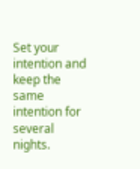Set your intention and keep the same intention for several nights.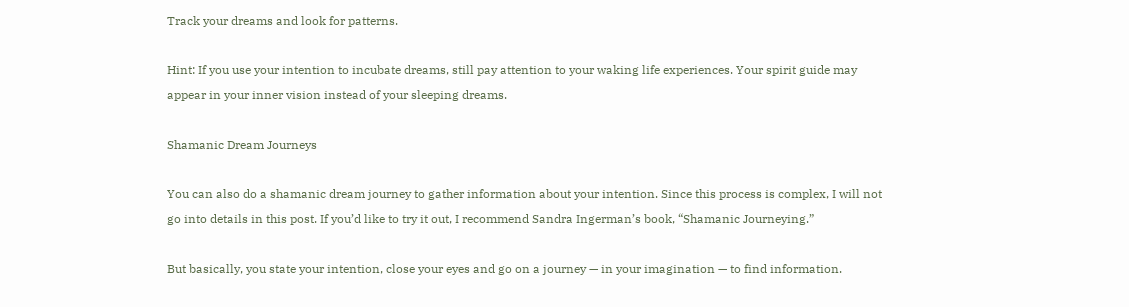Track your dreams and look for patterns.

Hint: If you use your intention to incubate dreams, still pay attention to your waking life experiences. Your spirit guide may appear in your inner vision instead of your sleeping dreams.

Shamanic Dream Journeys

You can also do a shamanic dream journey to gather information about your intention. Since this process is complex, I will not go into details in this post. If you’d like to try it out, I recommend Sandra Ingerman’s book, “Shamanic Journeying.”

But basically, you state your intention, close your eyes and go on a journey — in your imagination — to find information.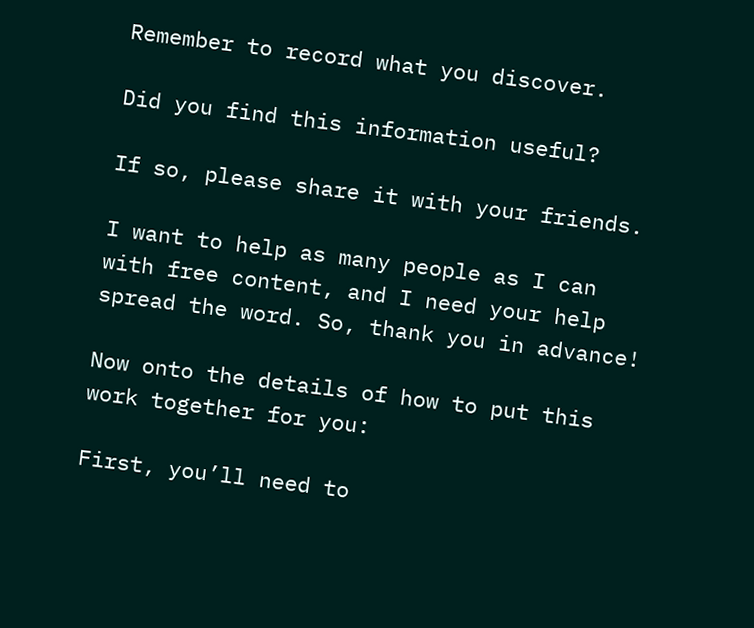Remember to record what you discover.

Did you find this information useful?

If so, please share it with your friends.

I want to help as many people as I can with free content, and I need your help spread the word. So, thank you in advance!

Now onto the details of how to put this work together for you:

First, you’ll need to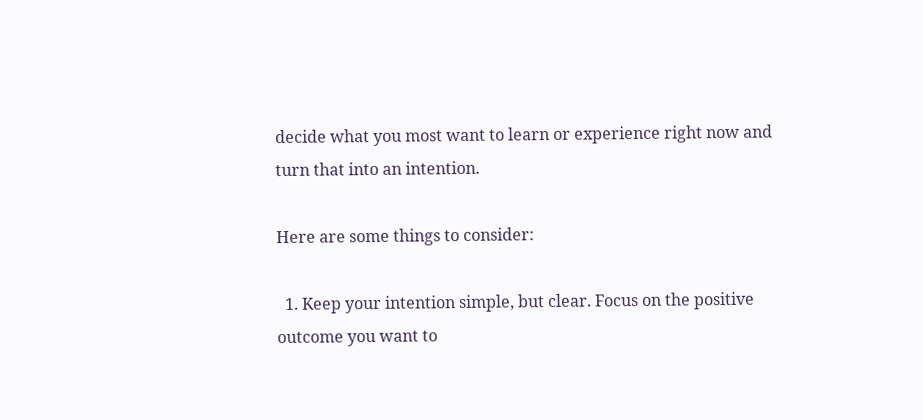decide what you most want to learn or experience right now and turn that into an intention.

Here are some things to consider:

  1. Keep your intention simple, but clear. Focus on the positive outcome you want to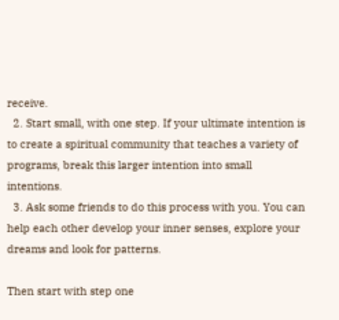receive.
  2. Start small, with one step. If your ultimate intention is to create a spiritual community that teaches a variety of programs, break this larger intention into small intentions.
  3. Ask some friends to do this process with you. You can help each other develop your inner senses, explore your dreams and look for patterns.

Then start with step one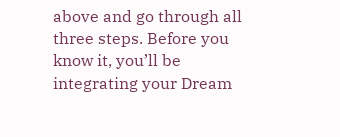above and go through all three steps. Before you know it, you’ll be integrating your Dream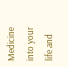Medicine into your life and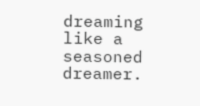dreaming like a seasoned dreamer.